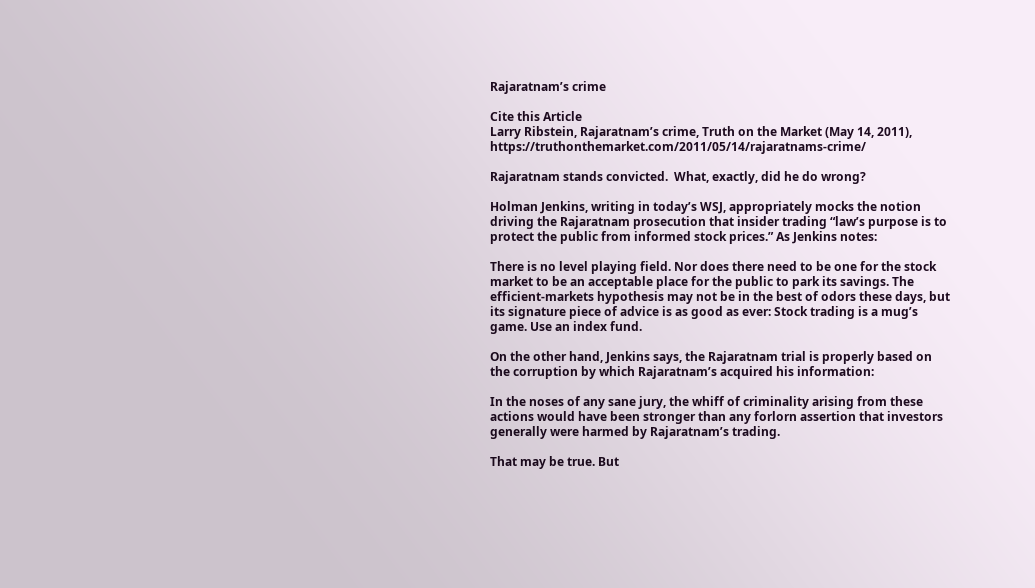Rajaratnam’s crime

Cite this Article
Larry Ribstein, Rajaratnam’s crime, Truth on the Market (May 14, 2011), https://truthonthemarket.com/2011/05/14/rajaratnams-crime/

Rajaratnam stands convicted.  What, exactly, did he do wrong?

Holman Jenkins, writing in today’s WSJ, appropriately mocks the notion driving the Rajaratnam prosecution that insider trading “law’s purpose is to protect the public from informed stock prices.” As Jenkins notes:

There is no level playing field. Nor does there need to be one for the stock market to be an acceptable place for the public to park its savings. The efficient-markets hypothesis may not be in the best of odors these days, but its signature piece of advice is as good as ever: Stock trading is a mug’s game. Use an index fund.

On the other hand, Jenkins says, the Rajaratnam trial is properly based on the corruption by which Rajaratnam’s acquired his information:

In the noses of any sane jury, the whiff of criminality arising from these actions would have been stronger than any forlorn assertion that investors generally were harmed by Rajaratnam’s trading.

That may be true. But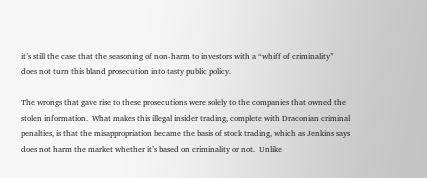it’s still the case that the seasoning of non-harm to investors with a “whiff of criminality” does not turn this bland prosecution into tasty public policy.

The wrongs that gave rise to these prosecutions were solely to the companies that owned the stolen information.  What makes this illegal insider trading, complete with Draconian criminal penalties, is that the misappropriation became the basis of stock trading, which as Jenkins says does not harm the market whether it’s based on criminality or not.  Unlike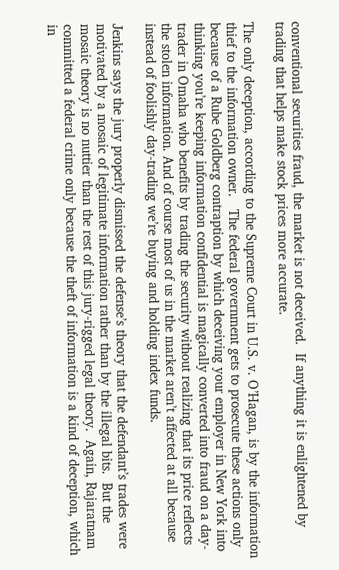conventional securities fraud, the market is not deceived.  If anything it is enlightened by trading that helps make stock prices more accurate.

The only deception, according to the Supreme Court in U.S. v. O’Hagan, is by the information thief to the information owner.   The federal government gets to prosecute these actions only because of a Rube Goldberg contraption by which deceiving your employer in New York into thinking you’re keeping information confidential is magically converted into fraud on a day-trader in Omaha who benefits by trading the security without realizing that its price reflects the stolen information. And of course most of us in the market aren’t affected at all because instead of foolishly day-trading we’re buying and holding index funds.

Jenkins says the jury properly dismissed the defense’s theory that the defendant’s trades were motivated by a mosaic of legitimate information rather than by the illegal bits.  But the mosaic theory is no nuttier than the rest of this jury-rigged legal theory.  Again, Rajaratnam committed a federal crime only because the theft of information is a kind of deception, which in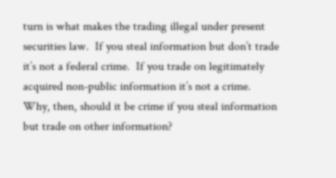turn is what makes the trading illegal under present securities law.  If you steal information but don’t trade it’s not a federal crime.  If you trade on legitimately acquired non-public information it’s not a crime.  Why, then, should it be crime if you steal information but trade on other information?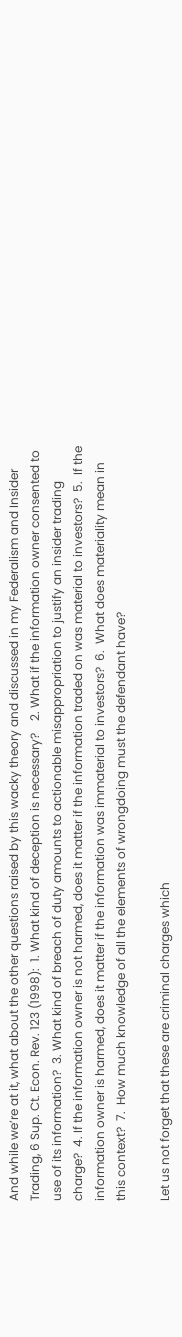And while we’re at it, what about the other questions raised by this wacky theory and discussed in my Federalism and Insider Trading, 6 Sup. Ct. Econ. Rev. 123 (1998):  1. What kind of deception is necessary?    2. What if the information owner consented to use of its information?  3. What kind of breach of duty amounts to actionable misappropriation to justify an insider trading charge?  4. If the information owner is not harmed, does it matter if the information traded on was material to investors?  5.  If the information owner is harmed, does it matter if the information was immaterial to investors?  6.  What does materiality mean in this context?  7.  How much knowledge of all the elements of wrongdoing must the defendant have?

Let us not forget that these are criminal charges which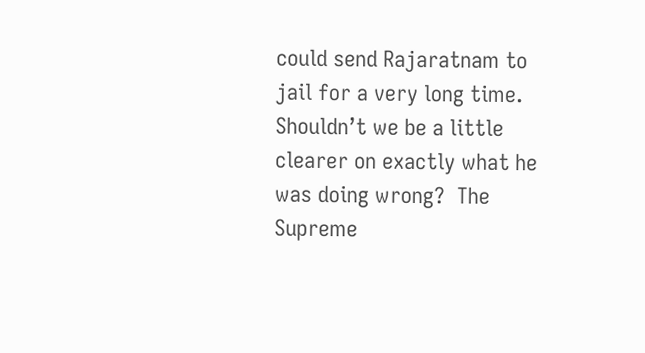could send Rajaratnam to jail for a very long time.  Shouldn’t we be a little clearer on exactly what he was doing wrong?  The Supreme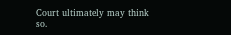Court ultimately may think so.